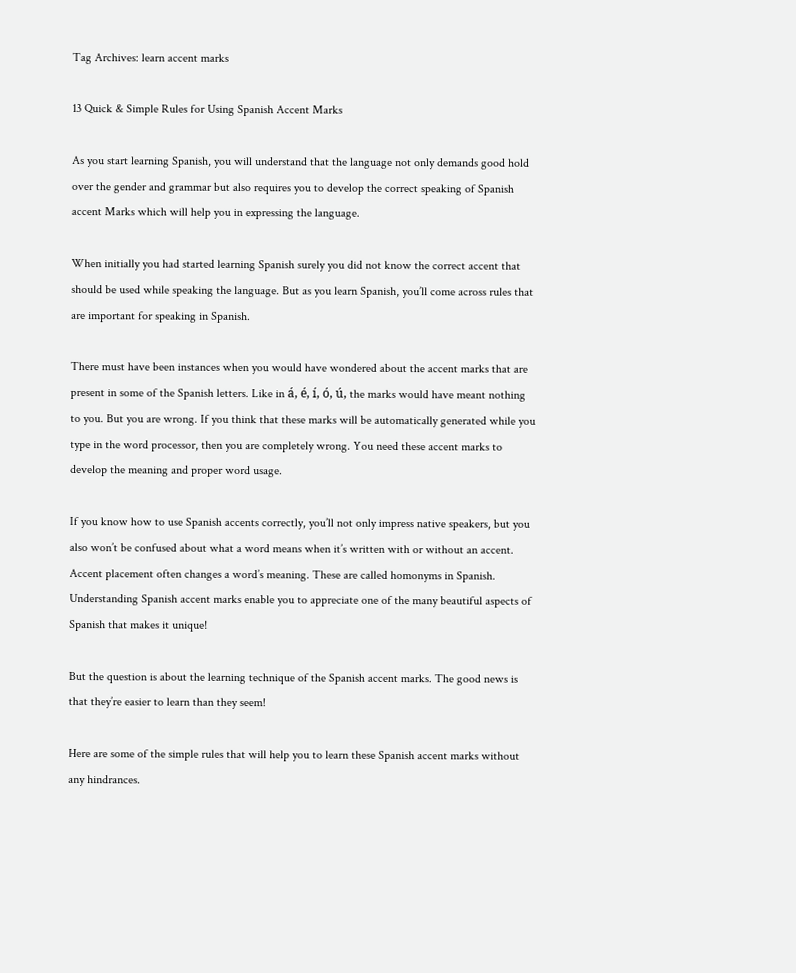Tag Archives: learn accent marks

13 Quick & Simple Rules for Using Spanish Accent Marks

As you start learning Spanish, you will understand that the language not only demands good hold over the gender and grammar but also requires you to develop the correct speaking of Spanish accent Marks which will help you in expressing the language.

When initially you had started learning Spanish surely you did not know the correct accent that should be used while speaking the language. But as you learn Spanish, you’ll come across rules that are important for speaking in Spanish.

There must have been instances when you would have wondered about the accent marks that are present in some of the Spanish letters. Like in á, é, í, ó, ú, the marks would have meant nothing to you. But you are wrong. If you think that these marks will be automatically generated while you type in the word processor, then you are completely wrong. You need these accent marks to develop the meaning and proper word usage.

If you know how to use Spanish accents correctly, you’ll not only impress native speakers, but you also won’t be confused about what a word means when it’s written with or without an accent. Accent placement often changes a word’s meaning. These are called homonyms in Spanish. Understanding Spanish accent marks enable you to appreciate one of the many beautiful aspects of Spanish that makes it unique!

But the question is about the learning technique of the Spanish accent marks. The good news is that they’re easier to learn than they seem!

Here are some of the simple rules that will help you to learn these Spanish accent marks without any hindrances.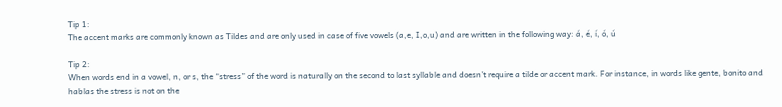Tip 1:
The accent marks are commonly known as Tildes and are only used in case of five vowels (a,e, I,o,u) and are written in the following way: á, é, í, ó, ú

Tip 2:
When words end in a vowel, n, or s, the “stress” of the word is naturally on the second to last syllable and doesn’t require a tilde or accent mark. For instance, in words like gente, bonito and hablas the stress is not on the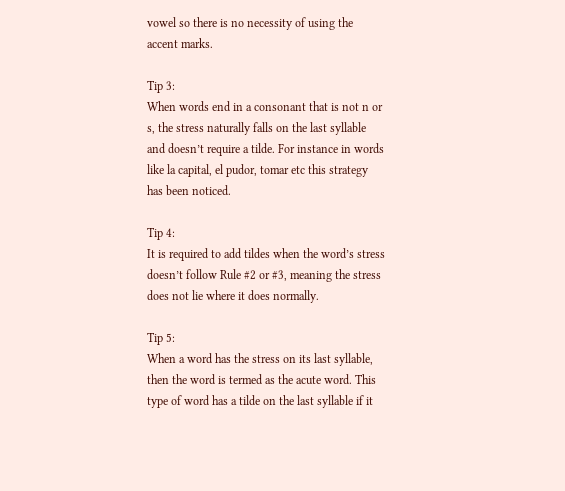vowel so there is no necessity of using the accent marks.

Tip 3:
When words end in a consonant that is not n or s, the stress naturally falls on the last syllable and doesn’t require a tilde. For instance in words like la capital, el pudor, tomar etc this strategy has been noticed.

Tip 4:
It is required to add tildes when the word’s stress doesn’t follow Rule #2 or #3, meaning the stress does not lie where it does normally.

Tip 5:
When a word has the stress on its last syllable, then the word is termed as the acute word. This type of word has a tilde on the last syllable if it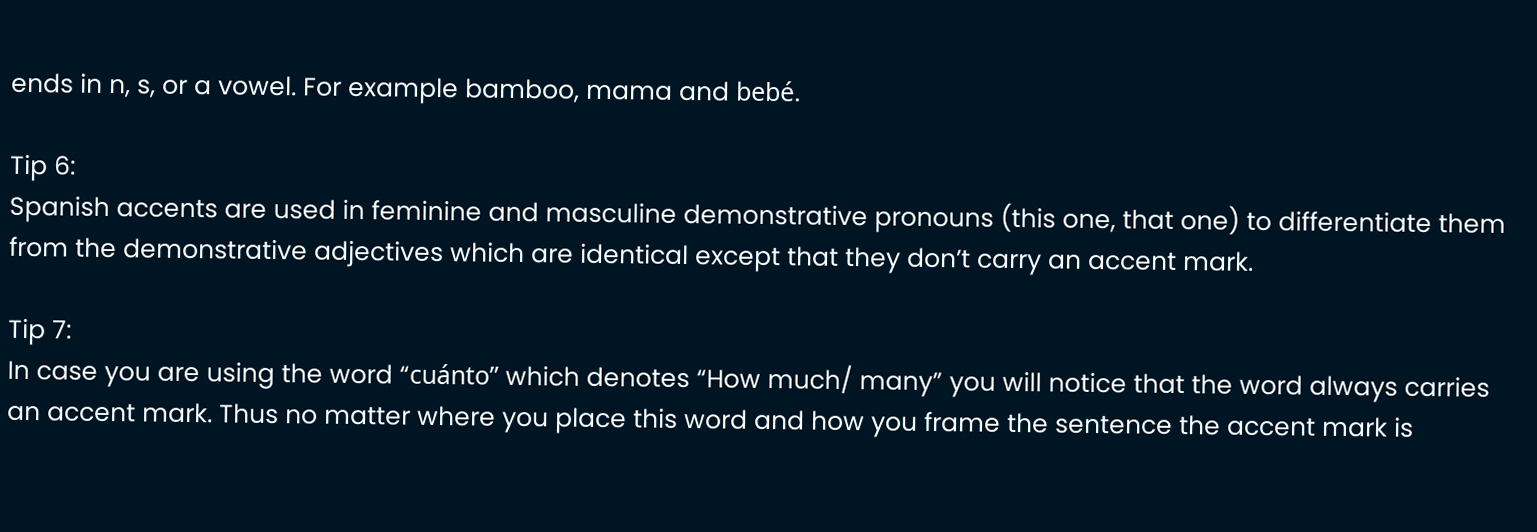ends in n, s, or a vowel. For example bamboo, mama and bebé.

Tip 6:
Spanish accents are used in feminine and masculine demonstrative pronouns (this one, that one) to differentiate them from the demonstrative adjectives which are identical except that they don’t carry an accent mark.

Tip 7:
In case you are using the word “cuánto” which denotes “How much/ many” you will notice that the word always carries an accent mark. Thus no matter where you place this word and how you frame the sentence the accent mark is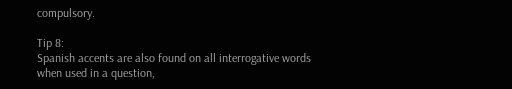compulsory.

Tip 8:
Spanish accents are also found on all interrogative words when used in a question,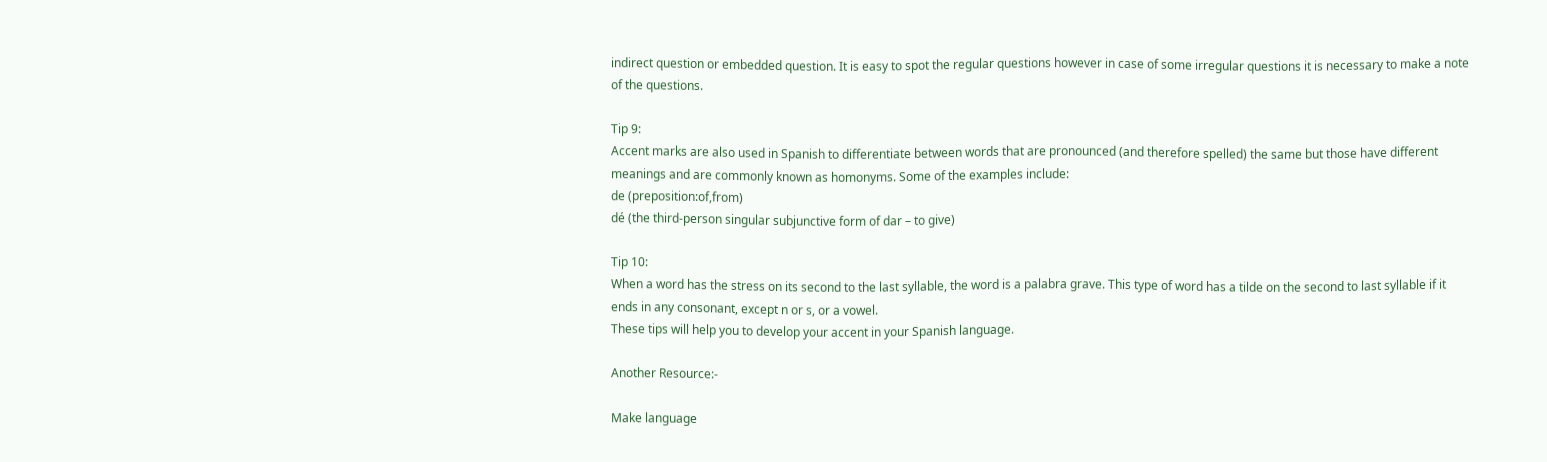indirect question or embedded question. It is easy to spot the regular questions however in case of some irregular questions it is necessary to make a note of the questions.

Tip 9:
Accent marks are also used in Spanish to differentiate between words that are pronounced (and therefore spelled) the same but those have different meanings and are commonly known as homonyms. Some of the examples include:
de (preposition:of,from)
dé (the third-person singular subjunctive form of dar – to give)

Tip 10:
When a word has the stress on its second to the last syllable, the word is a palabra grave. This type of word has a tilde on the second to last syllable if it ends in any consonant, except n or s, or a vowel.
These tips will help you to develop your accent in your Spanish language.

Another Resource:-

Make language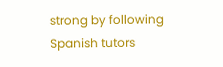strong by following Spanish tutors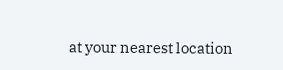at your nearest location